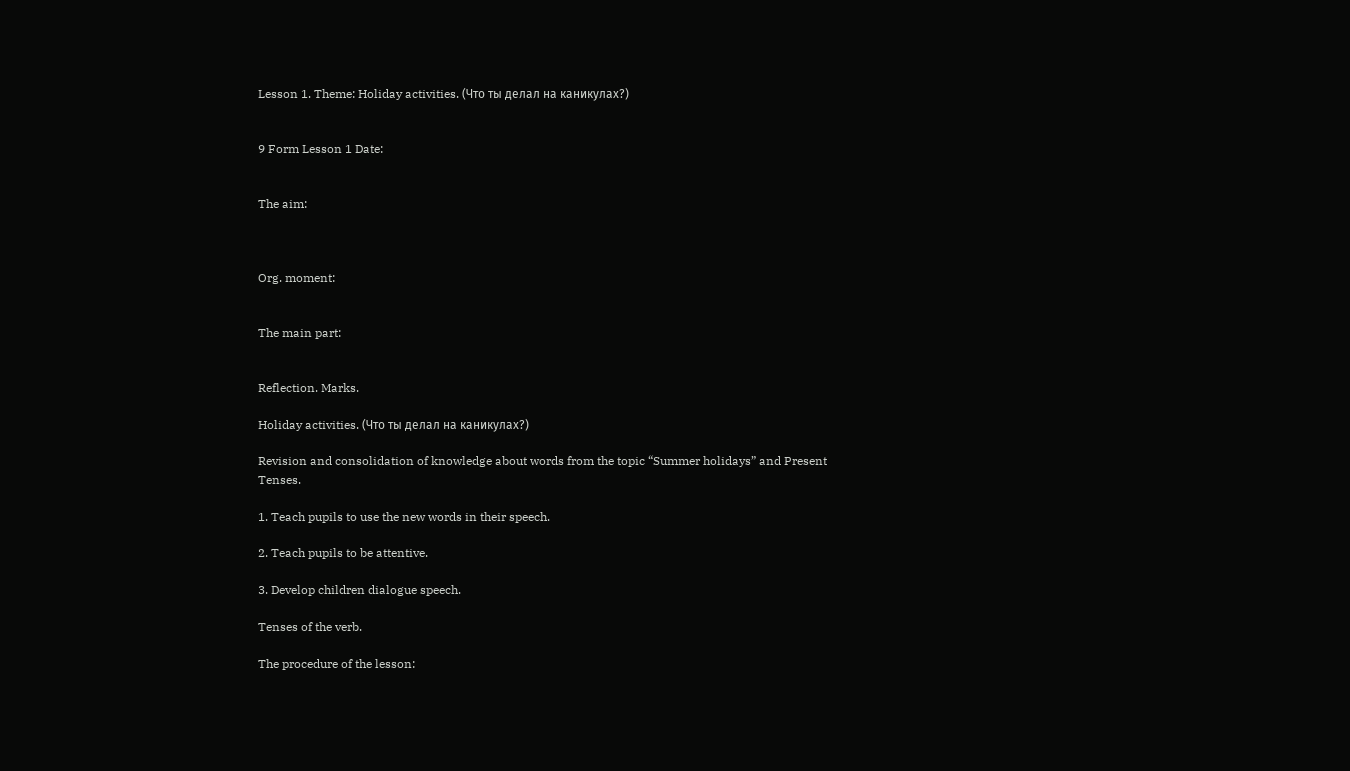Lesson 1. Theme: Holiday activities. (Что ты делал на каникулах?)


9 Form Lesson 1 Date:


The aim:



Org. moment:


The main part:


Reflection. Marks.

Holiday activities. (Что ты делал на каникулах?)

Revision and consolidation of knowledge about words from the topic “Summer holidays” and Present Tenses.

1. Teach pupils to use the new words in their speech.

2. Teach pupils to be attentive.

3. Develop children dialogue speech.

Tenses of the verb.

The procedure of the lesson: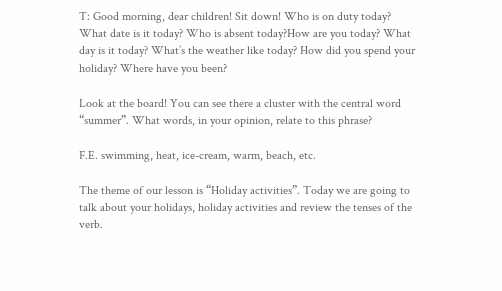T: Good morning, dear children! Sit down! Who is on duty today? What date is it today? Who is absent today?How are you today? What day is it today? What’s the weather like today? How did you spend your holiday? Where have you been?

Look at the board! You can see there a cluster with the central word “summer”. What words, in your opinion, relate to this phrase?

F.E. swimming, heat, ice-cream, warm, beach, etc.

The theme of our lesson is “Holiday activities”. Today we are going to talk about your holidays, holiday activities and review the tenses of the verb.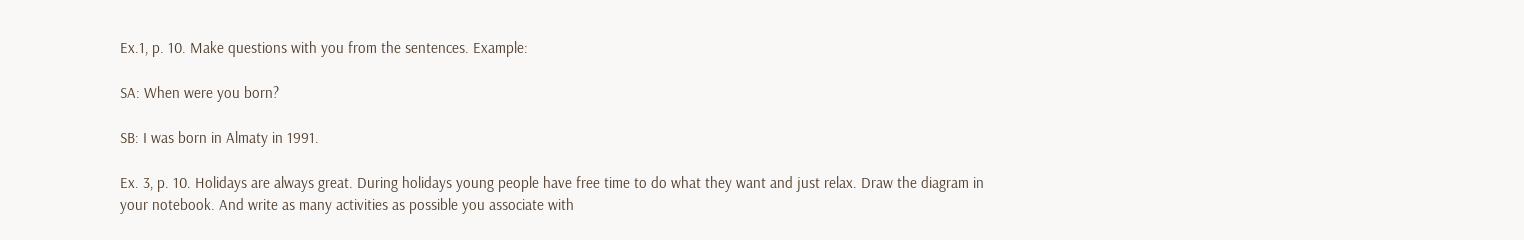Ex.1, p. 10. Make questions with you from the sentences. Example:

SA: When were you born?

SB: I was born in Almaty in 1991.

Ex. 3, p. 10. Holidays are always great. During holidays young people have free time to do what they want and just relax. Draw the diagram in your notebook. And write as many activities as possible you associate with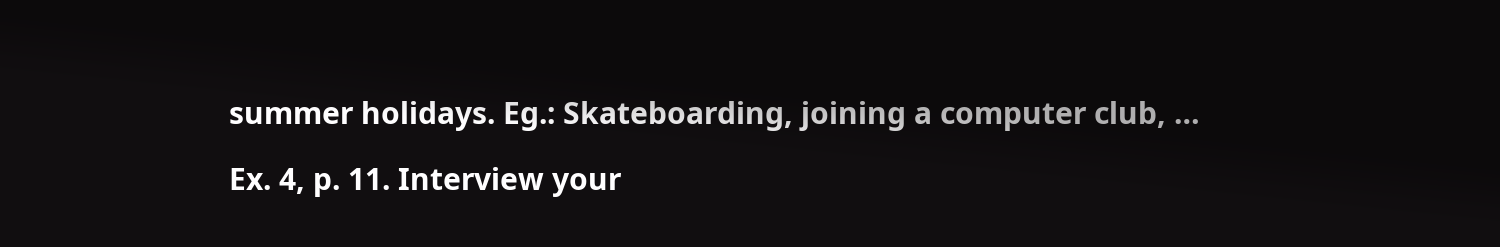summer holidays. Eg.: Skateboarding, joining a computer club, …

Ex. 4, p. 11. Interview your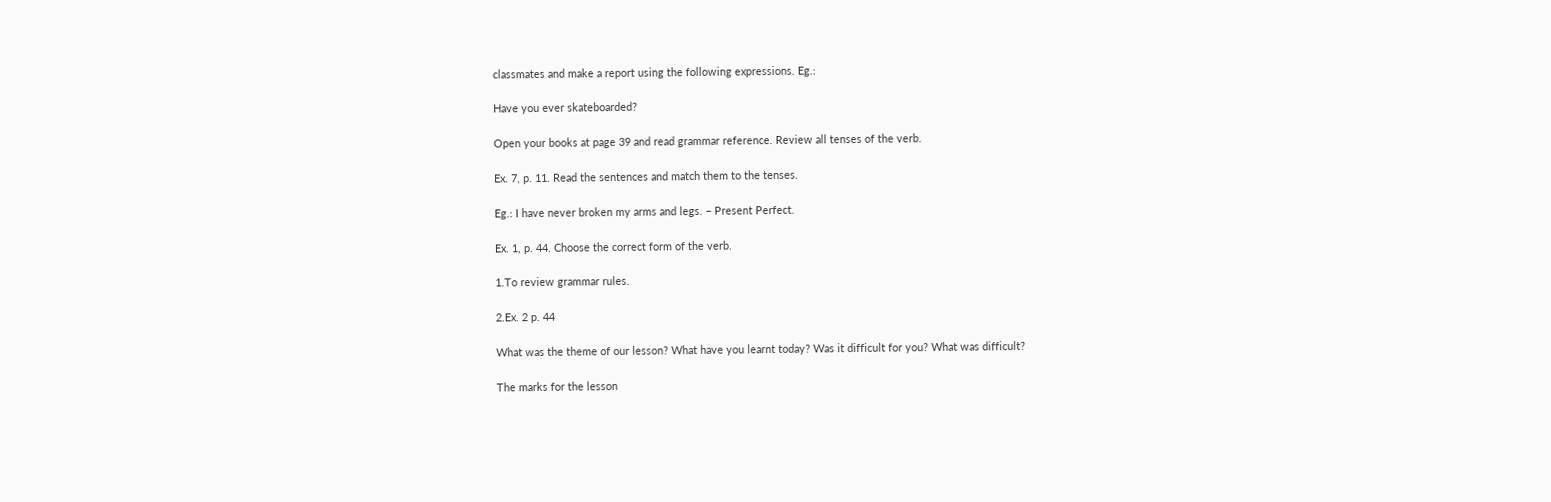classmates and make a report using the following expressions. Eg.:

Have you ever skateboarded?

Open your books at page 39 and read grammar reference. Review all tenses of the verb.

Ex. 7, p. 11. Read the sentences and match them to the tenses.

Eg.: I have never broken my arms and legs. – Present Perfect.

Ex. 1, p. 44. Choose the correct form of the verb.

1.To review grammar rules.

2.Ex. 2 p. 44

What was the theme of our lesson? What have you learnt today? Was it difficult for you? What was difficult?

The marks for the lesson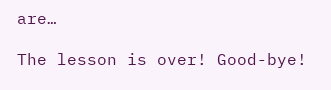are…

The lesson is over! Good-bye!